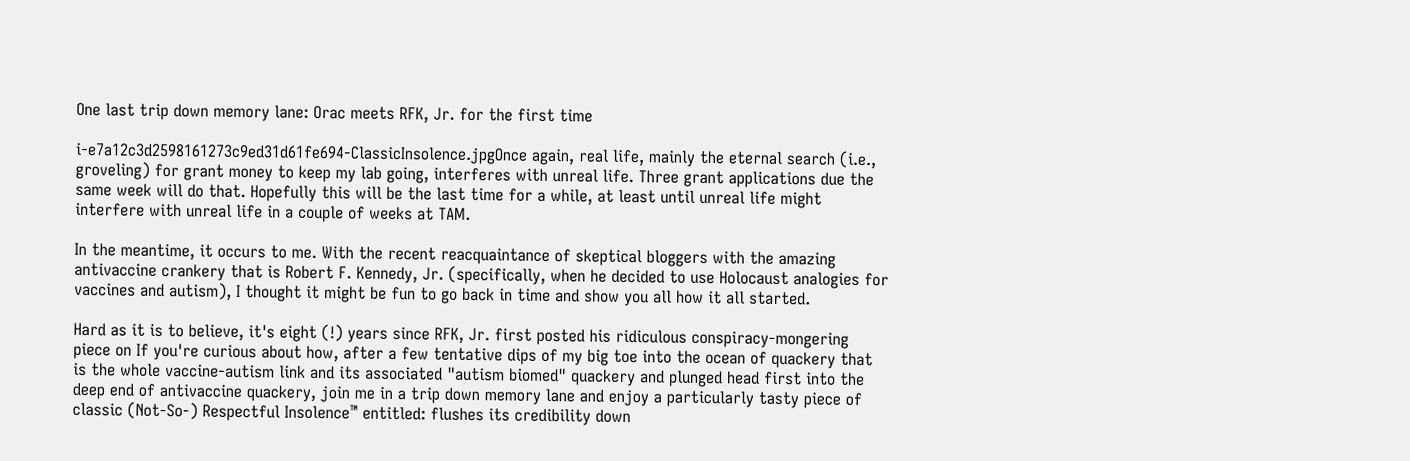One last trip down memory lane: Orac meets RFK, Jr. for the first time

i-e7a12c3d2598161273c9ed31d61fe694-ClassicInsolence.jpgOnce again, real life, mainly the eternal search (i.e., groveling) for grant money to keep my lab going, interferes with unreal life. Three grant applications due the same week will do that. Hopefully this will be the last time for a while, at least until unreal life might interfere with unreal life in a couple of weeks at TAM.

In the meantime, it occurs to me. With the recent reacquaintance of skeptical bloggers with the amazing antivaccine crankery that is Robert F. Kennedy, Jr. (specifically, when he decided to use Holocaust analogies for vaccines and autism), I thought it might be fun to go back in time and show you all how it all started.

Hard as it is to believe, it's eight (!) years since RFK, Jr. first posted his ridiculous conspiracy-mongering piece on If you're curious about how, after a few tentative dips of my big toe into the ocean of quackery that is the whole vaccine-autism link and its associated "autism biomed" quackery and plunged head first into the deep end of antivaccine quackery, join me in a trip down memory lane and enjoy a particularly tasty piece of classic (Not-So-) Respectful Insolence™ entitled: flushes its credibility down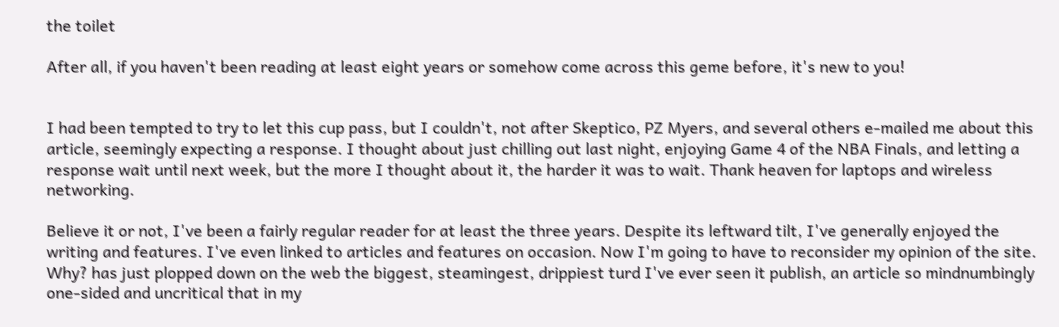the toilet

After all, if you haven't been reading at least eight years or somehow come across this geme before, it's new to you!


I had been tempted to try to let this cup pass, but I couldn't, not after Skeptico, PZ Myers, and several others e-mailed me about this article, seemingly expecting a response. I thought about just chilling out last night, enjoying Game 4 of the NBA Finals, and letting a response wait until next week, but the more I thought about it, the harder it was to wait. Thank heaven for laptops and wireless networking.

Believe it or not, I've been a fairly regular reader for at least the three years. Despite its leftward tilt, I've generally enjoyed the writing and features. I've even linked to articles and features on occasion. Now I'm going to have to reconsider my opinion of the site. Why? has just plopped down on the web the biggest, steamingest, drippiest turd I've ever seen it publish, an article so mindnumbingly one-sided and uncritical that in my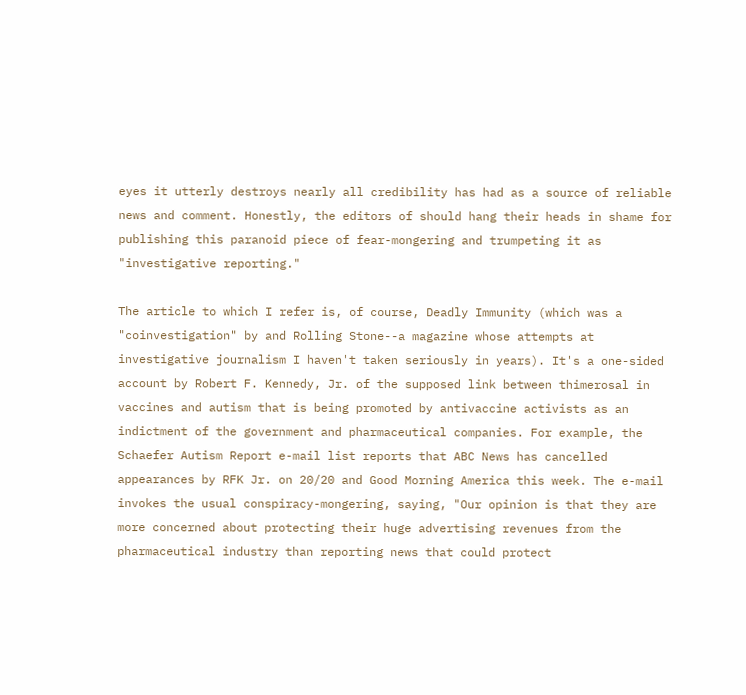eyes it utterly destroys nearly all credibility has had as a source of reliable news and comment. Honestly, the editors of should hang their heads in shame for publishing this paranoid piece of fear-mongering and trumpeting it as "investigative reporting."

The article to which I refer is, of course, Deadly Immunity (which was a "coinvestigation" by and Rolling Stone--a magazine whose attempts at investigative journalism I haven't taken seriously in years). It's a one-sided account by Robert F. Kennedy, Jr. of the supposed link between thimerosal in vaccines and autism that is being promoted by antivaccine activists as an indictment of the government and pharmaceutical companies. For example, the Schaefer Autism Report e-mail list reports that ABC News has cancelled appearances by RFK Jr. on 20/20 and Good Morning America this week. The e-mail invokes the usual conspiracy-mongering, saying, "Our opinion is that they are more concerned about protecting their huge advertising revenues from the pharmaceutical industry than reporting news that could protect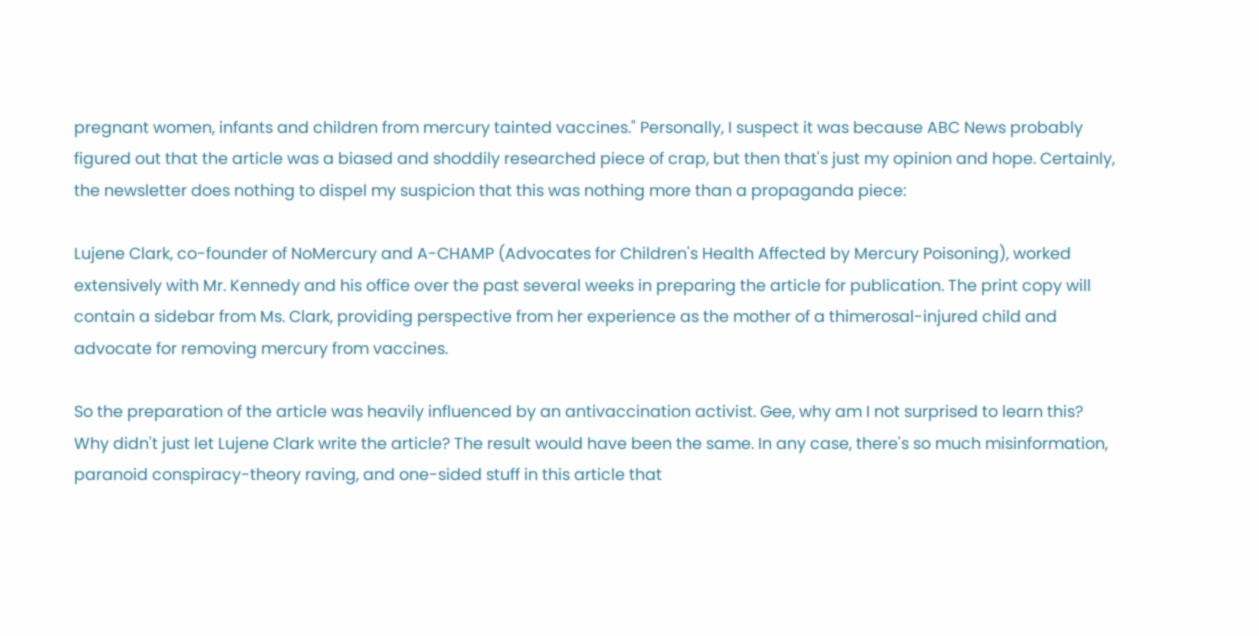pregnant women, infants and children from mercury tainted vaccines." Personally, I suspect it was because ABC News probably figured out that the article was a biased and shoddily researched piece of crap, but then that's just my opinion and hope. Certainly, the newsletter does nothing to dispel my suspicion that this was nothing more than a propaganda piece:

Lujene Clark, co-founder of NoMercury and A-CHAMP (Advocates for Children's Health Affected by Mercury Poisoning), worked extensively with Mr. Kennedy and his office over the past several weeks in preparing the article for publication. The print copy will contain a sidebar from Ms. Clark, providing perspective from her experience as the mother of a thimerosal-injured child and advocate for removing mercury from vaccines.

So the preparation of the article was heavily influenced by an antivaccination activist. Gee, why am I not surprised to learn this? Why didn't just let Lujene Clark write the article? The result would have been the same. In any case, there's so much misinformation, paranoid conspiracy-theory raving, and one-sided stuff in this article that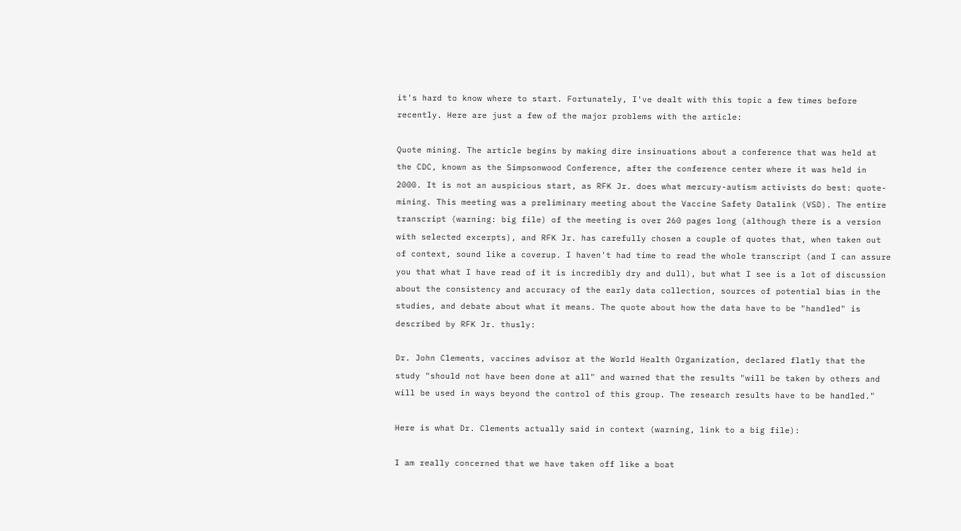it's hard to know where to start. Fortunately, I've dealt with this topic a few times before recently. Here are just a few of the major problems with the article:

Quote mining. The article begins by making dire insinuations about a conference that was held at the CDC, known as the Simpsonwood Conference, after the conference center where it was held in 2000. It is not an auspicious start, as RFK Jr. does what mercury-autism activists do best: quote-mining. This meeting was a preliminary meeting about the Vaccine Safety Datalink (VSD). The entire transcript (warning: big file) of the meeting is over 260 pages long (although there is a version with selected excerpts), and RFK Jr. has carefully chosen a couple of quotes that, when taken out of context, sound like a coverup. I haven't had time to read the whole transcript (and I can assure you that what I have read of it is incredibly dry and dull), but what I see is a lot of discussion about the consistency and accuracy of the early data collection, sources of potential bias in the studies, and debate about what it means. The quote about how the data have to be "handled" is described by RFK Jr. thusly:

Dr. John Clements, vaccines advisor at the World Health Organization, declared flatly that the study "should not have been done at all" and warned that the results "will be taken by others and will be used in ways beyond the control of this group. The research results have to be handled."

Here is what Dr. Clements actually said in context (warning, link to a big file):

I am really concerned that we have taken off like a boat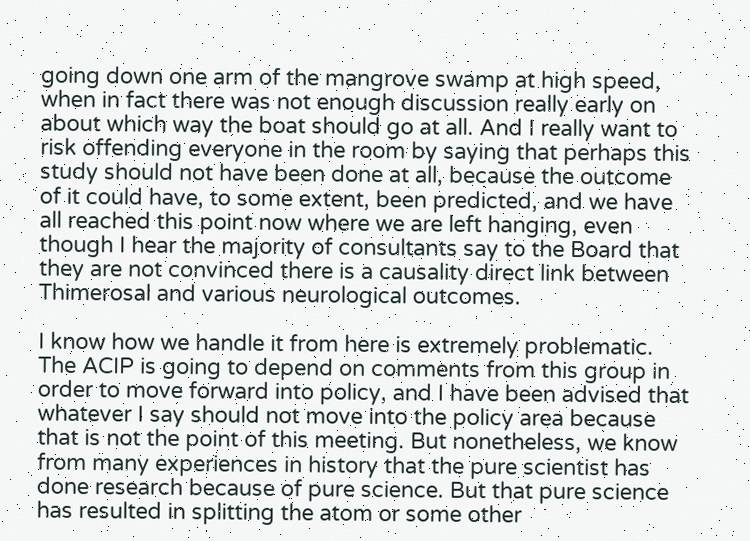going down one arm of the mangrove swamp at high speed, when in fact there was not enough discussion really early on about which way the boat should go at all. And I really want to risk offending everyone in the room by saying that perhaps this study should not have been done at all, because the outcome of it could have, to some extent, been predicted, and we have all reached this point now where we are left hanging, even though I hear the majority of consultants say to the Board that they are not convinced there is a causality direct link between Thimerosal and various neurological outcomes.

I know how we handle it from here is extremely problematic. The ACIP is going to depend on comments from this group in order to move forward into policy, and I have been advised that whatever I say should not move into the policy area because that is not the point of this meeting. But nonetheless, we know from many experiences in history that the pure scientist has done research because of pure science. But that pure science has resulted in splitting the atom or some other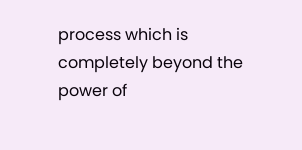process which is completely beyond the power of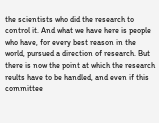the scientists who did the research to control it. And what we have here is people who have, for every best reason in the world, pursued a direction of research. But there is now the point at which the research reults have to be handled, and even if this committee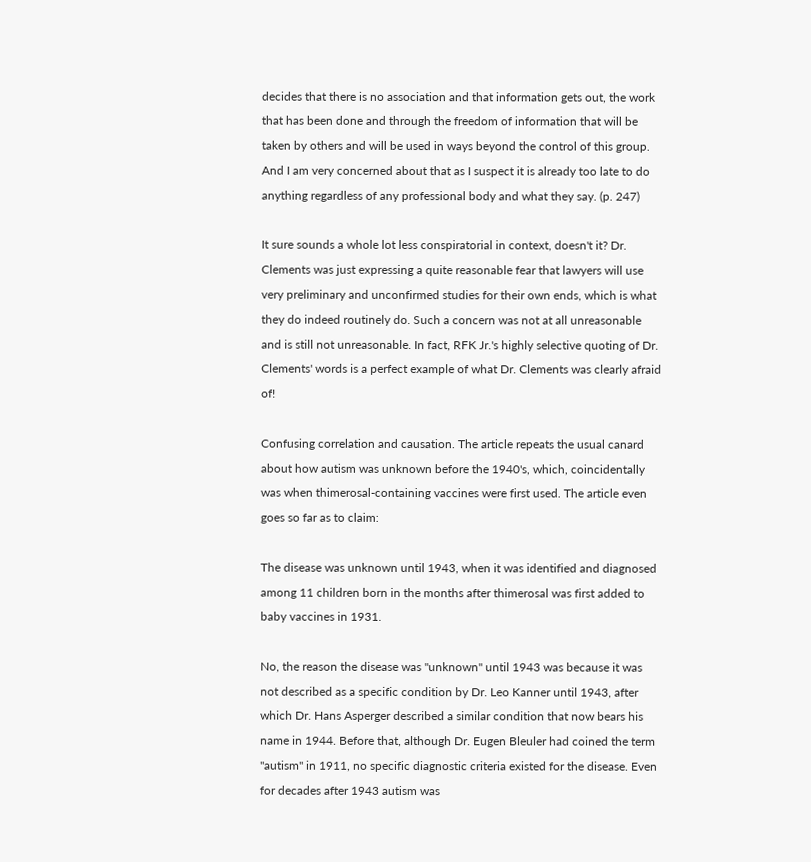decides that there is no association and that information gets out, the work that has been done and through the freedom of information that will be taken by others and will be used in ways beyond the control of this group. And I am very concerned about that as I suspect it is already too late to do anything regardless of any professional body and what they say. (p. 247)

It sure sounds a whole lot less conspiratorial in context, doesn't it? Dr. Clements was just expressing a quite reasonable fear that lawyers will use very preliminary and unconfirmed studies for their own ends, which is what they do indeed routinely do. Such a concern was not at all unreasonable and is still not unreasonable. In fact, RFK Jr.'s highly selective quoting of Dr. Clements' words is a perfect example of what Dr. Clements was clearly afraid of!

Confusing correlation and causation. The article repeats the usual canard about how autism was unknown before the 1940's, which, coincidentally was when thimerosal-containing vaccines were first used. The article even goes so far as to claim:

The disease was unknown until 1943, when it was identified and diagnosed among 11 children born in the months after thimerosal was first added to baby vaccines in 1931.

No, the reason the disease was "unknown" until 1943 was because it was not described as a specific condition by Dr. Leo Kanner until 1943, after which Dr. Hans Asperger described a similar condition that now bears his name in 1944. Before that, although Dr. Eugen Bleuler had coined the term "autism" in 1911, no specific diagnostic criteria existed for the disease. Even for decades after 1943 autism was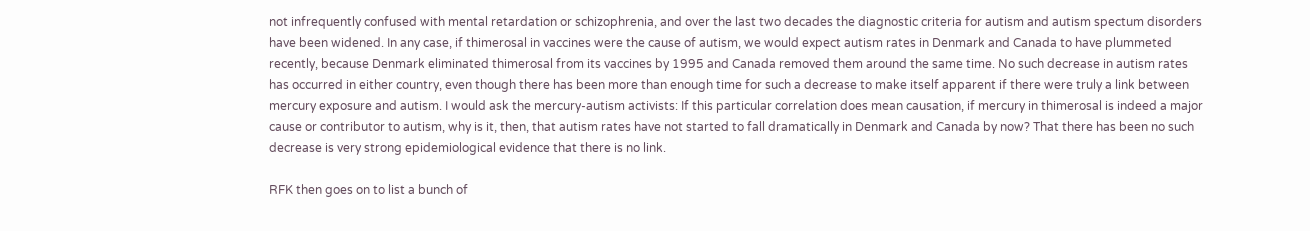not infrequently confused with mental retardation or schizophrenia, and over the last two decades the diagnostic criteria for autism and autism spectum disorders have been widened. In any case, if thimerosal in vaccines were the cause of autism, we would expect autism rates in Denmark and Canada to have plummeted recently, because Denmark eliminated thimerosal from its vaccines by 1995 and Canada removed them around the same time. No such decrease in autism rates has occurred in either country, even though there has been more than enough time for such a decrease to make itself apparent if there were truly a link between mercury exposure and autism. I would ask the mercury-autism activists: If this particular correlation does mean causation, if mercury in thimerosal is indeed a major cause or contributor to autism, why is it, then, that autism rates have not started to fall dramatically in Denmark and Canada by now? That there has been no such decrease is very strong epidemiological evidence that there is no link.

RFK then goes on to list a bunch of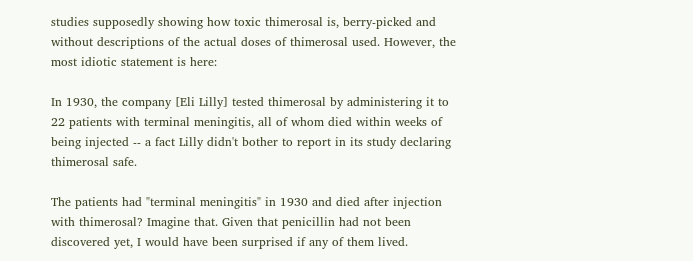studies supposedly showing how toxic thimerosal is, berry-picked and without descriptions of the actual doses of thimerosal used. However, the most idiotic statement is here:

In 1930, the company [Eli Lilly] tested thimerosal by administering it to 22 patients with terminal meningitis, all of whom died within weeks of being injected -- a fact Lilly didn't bother to report in its study declaring thimerosal safe.

The patients had "terminal meningitis" in 1930 and died after injection with thimerosal? Imagine that. Given that penicillin had not been discovered yet, I would have been surprised if any of them lived.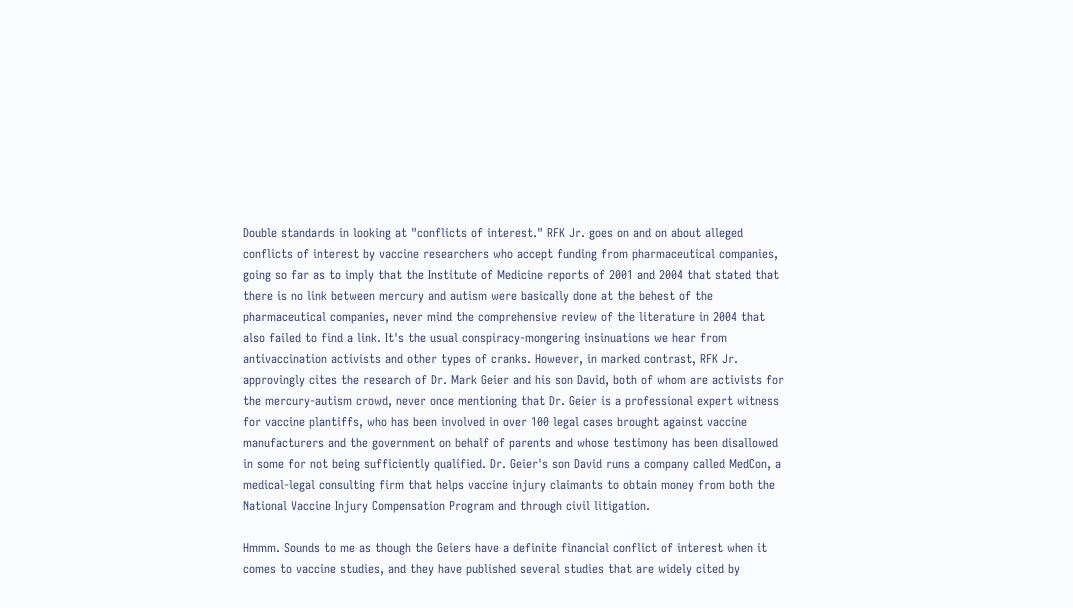Double standards in looking at "conflicts of interest." RFK Jr. goes on and on about alleged conflicts of interest by vaccine researchers who accept funding from pharmaceutical companies, going so far as to imply that the Institute of Medicine reports of 2001 and 2004 that stated that there is no link between mercury and autism were basically done at the behest of the pharmaceutical companies, never mind the comprehensive review of the literature in 2004 that also failed to find a link. It's the usual conspiracy-mongering insinuations we hear from antivaccination activists and other types of cranks. However, in marked contrast, RFK Jr. approvingly cites the research of Dr. Mark Geier and his son David, both of whom are activists for the mercury-autism crowd, never once mentioning that Dr. Geier is a professional expert witness for vaccine plantiffs, who has been involved in over 100 legal cases brought against vaccine manufacturers and the government on behalf of parents and whose testimony has been disallowed in some for not being sufficiently qualified. Dr. Geier's son David runs a company called MedCon, a medical-legal consulting firm that helps vaccine injury claimants to obtain money from both the National Vaccine Injury Compensation Program and through civil litigation.

Hmmm. Sounds to me as though the Geiers have a definite financial conflict of interest when it comes to vaccine studies, and they have published several studies that are widely cited by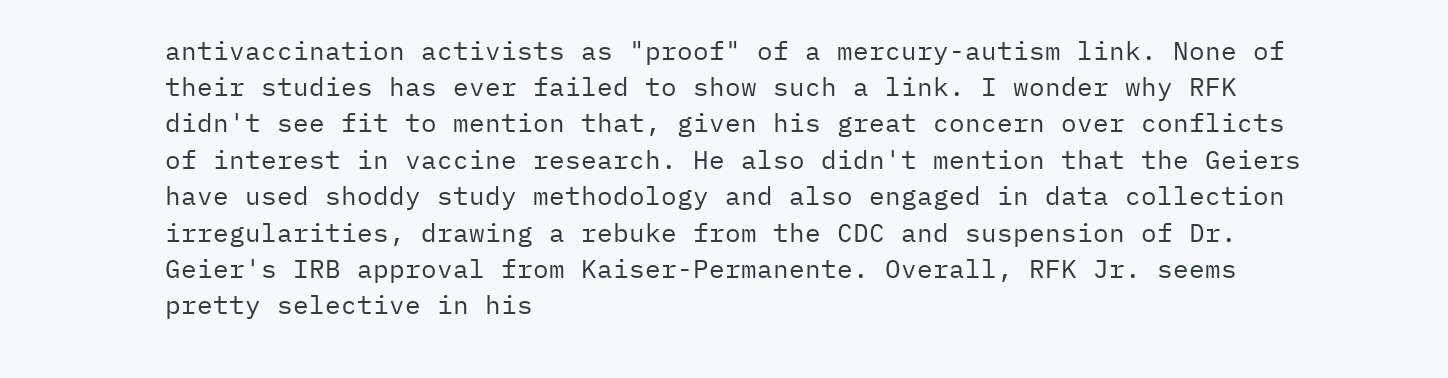antivaccination activists as "proof" of a mercury-autism link. None of their studies has ever failed to show such a link. I wonder why RFK didn't see fit to mention that, given his great concern over conflicts of interest in vaccine research. He also didn't mention that the Geiers have used shoddy study methodology and also engaged in data collection irregularities, drawing a rebuke from the CDC and suspension of Dr. Geier's IRB approval from Kaiser-Permanente. Overall, RFK Jr. seems pretty selective in his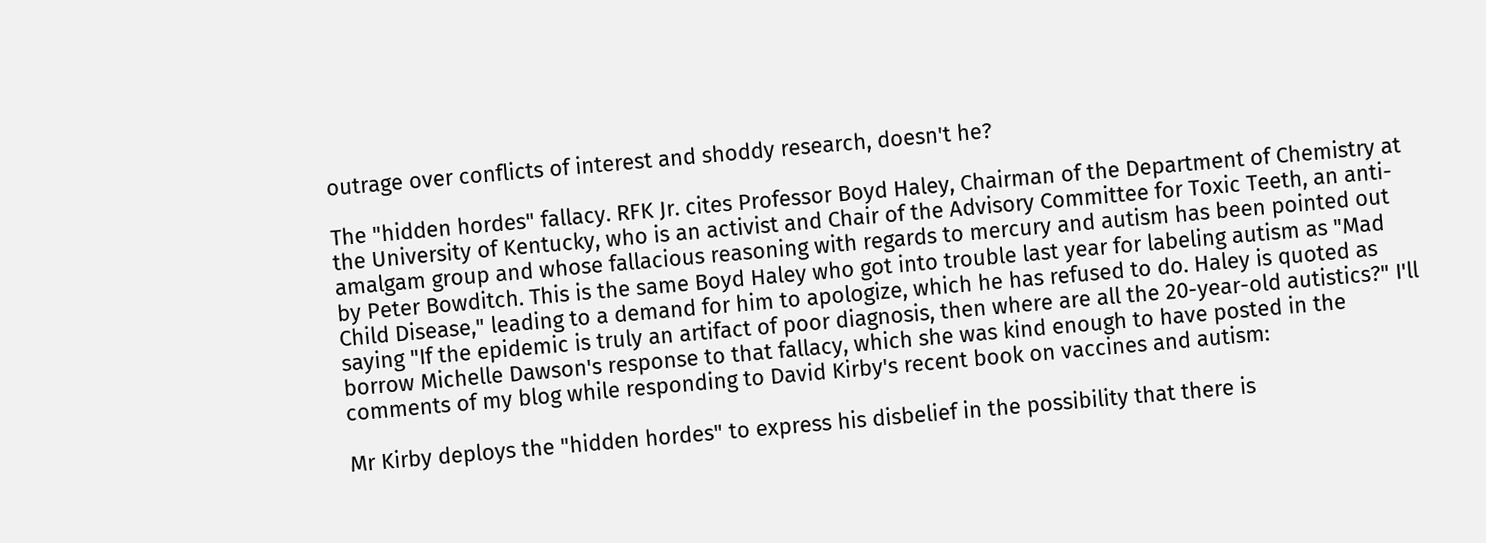outrage over conflicts of interest and shoddy research, doesn't he?

The "hidden hordes" fallacy. RFK Jr. cites Professor Boyd Haley, Chairman of the Department of Chemistry at the University of Kentucky, who is an activist and Chair of the Advisory Committee for Toxic Teeth, an anti-amalgam group and whose fallacious reasoning with regards to mercury and autism has been pointed out by Peter Bowditch. This is the same Boyd Haley who got into trouble last year for labeling autism as "Mad Child Disease," leading to a demand for him to apologize, which he has refused to do. Haley is quoted as saying "If the epidemic is truly an artifact of poor diagnosis, then where are all the 20-year-old autistics?" I'll borrow Michelle Dawson's response to that fallacy, which she was kind enough to have posted in the comments of my blog while responding to David Kirby's recent book on vaccines and autism:

Mr Kirby deploys the "hidden hordes" to express his disbelief in the possibility that there is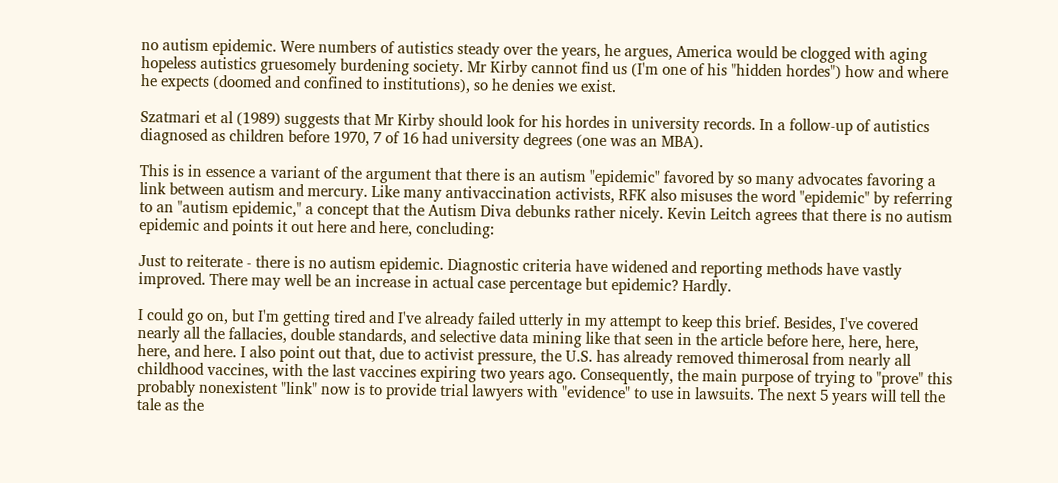no autism epidemic. Were numbers of autistics steady over the years, he argues, America would be clogged with aging hopeless autistics gruesomely burdening society. Mr Kirby cannot find us (I'm one of his "hidden hordes") how and where he expects (doomed and confined to institutions), so he denies we exist.

Szatmari et al (1989) suggests that Mr Kirby should look for his hordes in university records. In a follow-up of autistics diagnosed as children before 1970, 7 of 16 had university degrees (one was an MBA).

This is in essence a variant of the argument that there is an autism "epidemic" favored by so many advocates favoring a link between autism and mercury. Like many antivaccination activists, RFK also misuses the word "epidemic" by referring to an "autism epidemic," a concept that the Autism Diva debunks rather nicely. Kevin Leitch agrees that there is no autism epidemic and points it out here and here, concluding:

Just to reiterate - there is no autism epidemic. Diagnostic criteria have widened and reporting methods have vastly improved. There may well be an increase in actual case percentage but epidemic? Hardly.

I could go on, but I'm getting tired and I've already failed utterly in my attempt to keep this brief. Besides, I've covered nearly all the fallacies, double standards, and selective data mining like that seen in the article before here, here, here, here, and here. I also point out that, due to activist pressure, the U.S. has already removed thimerosal from nearly all childhood vaccines, with the last vaccines expiring two years ago. Consequently, the main purpose of trying to "prove" this probably nonexistent "link" now is to provide trial lawyers with "evidence" to use in lawsuits. The next 5 years will tell the tale as the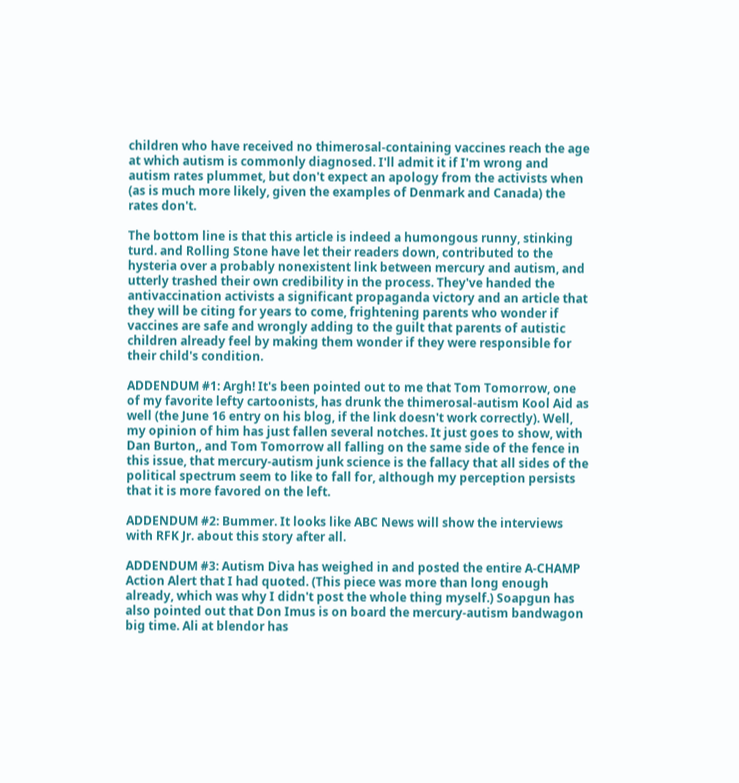children who have received no thimerosal-containing vaccines reach the age at which autism is commonly diagnosed. I'll admit it if I'm wrong and autism rates plummet, but don't expect an apology from the activists when (as is much more likely, given the examples of Denmark and Canada) the rates don't.

The bottom line is that this article is indeed a humongous runny, stinking turd. and Rolling Stone have let their readers down, contributed to the hysteria over a probably nonexistent link between mercury and autism, and utterly trashed their own credibility in the process. They've handed the antivaccination activists a significant propaganda victory and an article that they will be citing for years to come, frightening parents who wonder if vaccines are safe and wrongly adding to the guilt that parents of autistic children already feel by making them wonder if they were responsible for their child's condition.

ADDENDUM #1: Argh! It's been pointed out to me that Tom Tomorrow, one of my favorite lefty cartoonists, has drunk the thimerosal-autism Kool Aid as well (the June 16 entry on his blog, if the link doesn't work correctly). Well, my opinion of him has just fallen several notches. It just goes to show, with Dan Burton,, and Tom Tomorrow all falling on the same side of the fence in this issue, that mercury-autism junk science is the fallacy that all sides of the political spectrum seem to like to fall for, although my perception persists that it is more favored on the left.

ADDENDUM #2: Bummer. It looks like ABC News will show the interviews with RFK Jr. about this story after all.

ADDENDUM #3: Autism Diva has weighed in and posted the entire A-CHAMP Action Alert that I had quoted. (This piece was more than long enough already, which was why I didn't post the whole thing myself.) Soapgun has also pointed out that Don Imus is on board the mercury-autism bandwagon big time. Ali at blendor has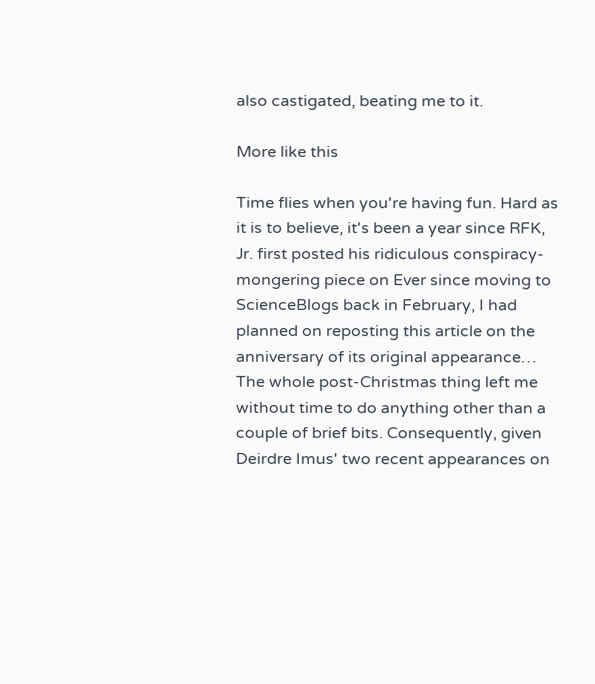also castigated, beating me to it.

More like this

Time flies when you're having fun. Hard as it is to believe, it's been a year since RFK, Jr. first posted his ridiculous conspiracy-mongering piece on Ever since moving to ScienceBlogs back in February, I had planned on reposting this article on the anniversary of its original appearance…
The whole post-Christmas thing left me without time to do anything other than a couple of brief bits. Consequently, given Deirdre Imus' two recent appearances on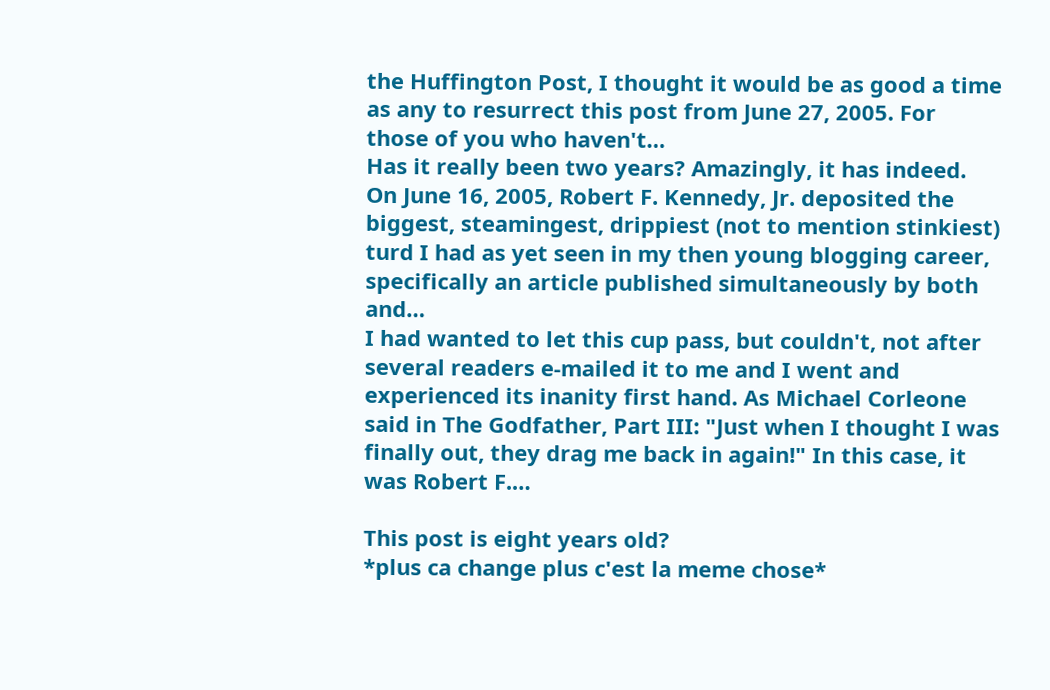the Huffington Post, I thought it would be as good a time as any to resurrect this post from June 27, 2005. For those of you who haven't…
Has it really been two years? Amazingly, it has indeed. On June 16, 2005, Robert F. Kennedy, Jr. deposited the biggest, steamingest, drippiest (not to mention stinkiest) turd I had as yet seen in my then young blogging career, specifically an article published simultaneously by both and…
I had wanted to let this cup pass, but couldn't, not after several readers e-mailed it to me and I went and experienced its inanity first hand. As Michael Corleone said in The Godfather, Part III: "Just when I thought I was finally out, they drag me back in again!" In this case, it was Robert F.…

This post is eight years old?
*plus ca change plus c'est la meme chose*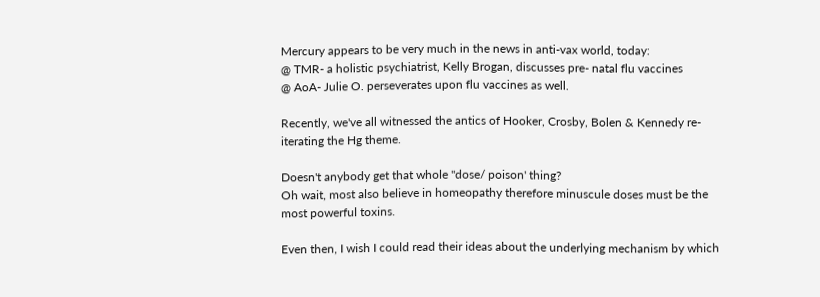Mercury appears to be very much in the news in anti-vax world, today:
@ TMR- a holistic psychiatrist, Kelly Brogan, discusses pre- natal flu vaccines
@ AoA- Julie O. perseverates upon flu vaccines as well.

Recently, we've all witnessed the antics of Hooker, Crosby, Bolen & Kennedy re-iterating the Hg theme.

Doesn't anybody get that whole "dose/ poison' thing?
Oh wait, most also believe in homeopathy therefore minuscule doses must be the most powerful toxins.

Even then, I wish I could read their ideas about the underlying mechanism by which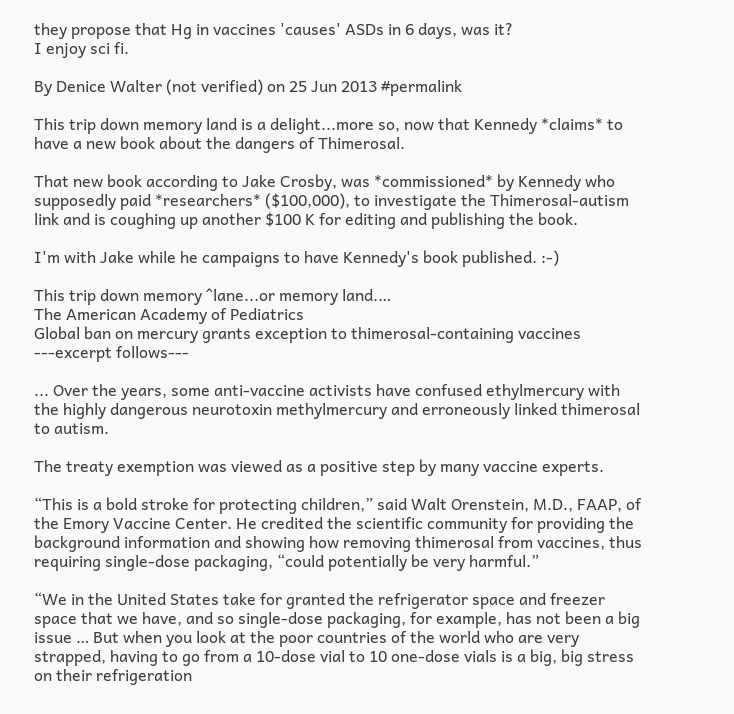they propose that Hg in vaccines 'causes' ASDs in 6 days, was it?
I enjoy sci fi.

By Denice Walter (not verified) on 25 Jun 2013 #permalink

This trip down memory land is a delight...more so, now that Kennedy *claims* to have a new book about the dangers of Thimerosal.

That new book according to Jake Crosby, was *commissioned* by Kennedy who supposedly paid *researchers* ($100,000), to investigate the Thimerosal-autism link and is coughing up another $100 K for editing and publishing the book.

I'm with Jake while he campaigns to have Kennedy's book published. :-)

This trip down memory ^lane...or memory land.…
The American Academy of Pediatrics
Global ban on mercury grants exception to thimerosal-containing vaccines
---excerpt follows---

... Over the years, some anti-vaccine activists have confused ethylmercury with the highly dangerous neurotoxin methylmercury and erroneously linked thimerosal to autism.

The treaty exemption was viewed as a positive step by many vaccine experts.

“This is a bold stroke for protecting children,” said Walt Orenstein, M.D., FAAP, of the Emory Vaccine Center. He credited the scientific community for providing the background information and showing how removing thimerosal from vaccines, thus requiring single-dose packaging, “could potentially be very harmful.”

“We in the United States take for granted the refrigerator space and freezer space that we have, and so single-dose packaging, for example, has not been a big issue … But when you look at the poor countries of the world who are very strapped, having to go from a 10-dose vial to 10 one-dose vials is a big, big stress on their refrigeration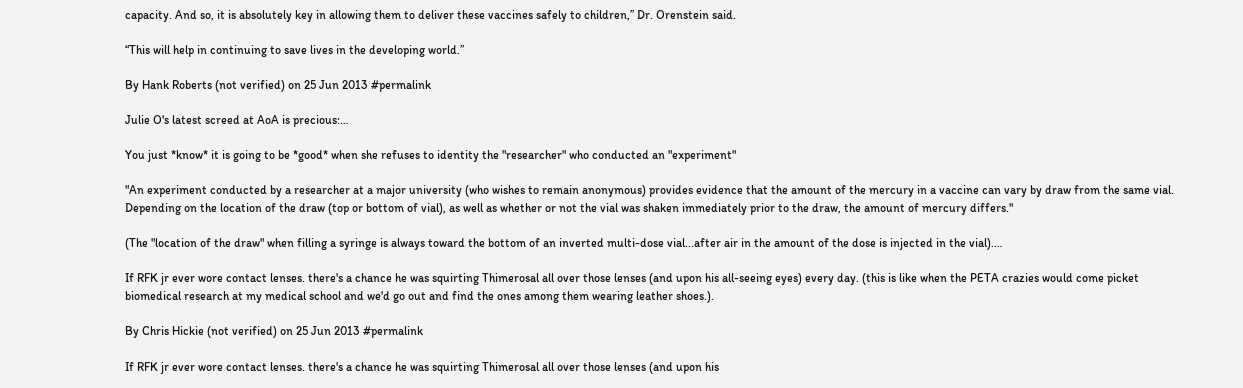capacity. And so, it is absolutely key in allowing them to deliver these vaccines safely to children,” Dr. Orenstein said.

“This will help in continuing to save lives in the developing world.”

By Hank Roberts (not verified) on 25 Jun 2013 #permalink

Julie O's latest screed at AoA is precious:…

You just *know* it is going to be *good* when she refuses to identity the "researcher" who conducted an "experiment"

"An experiment conducted by a researcher at a major university (who wishes to remain anonymous) provides evidence that the amount of the mercury in a vaccine can vary by draw from the same vial. Depending on the location of the draw (top or bottom of vial), as well as whether or not the vial was shaken immediately prior to the draw, the amount of mercury differs."

(The "location of the draw" when filling a syringe is always toward the bottom of an inverted multi-dose vial...after air in the amount of the dose is injected in the vial).…

If RFK jr ever wore contact lenses. there's a chance he was squirting Thimerosal all over those lenses (and upon his all-seeing eyes) every day. (this is like when the PETA crazies would come picket biomedical research at my medical school and we'd go out and find the ones among them wearing leather shoes.).

By Chris Hickie (not verified) on 25 Jun 2013 #permalink

If RFK jr ever wore contact lenses. there's a chance he was squirting Thimerosal all over those lenses (and upon his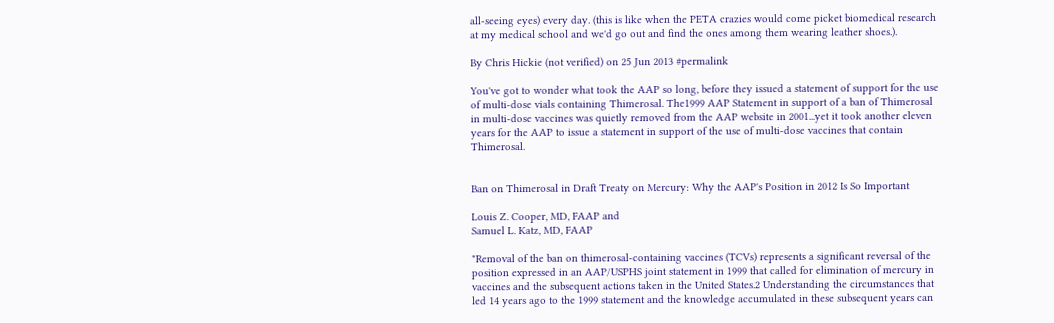all-seeing eyes) every day. (this is like when the PETA crazies would come picket biomedical research at my medical school and we'd go out and find the ones among them wearing leather shoes.).

By Chris Hickie (not verified) on 25 Jun 2013 #permalink

You've got to wonder what took the AAP so long, before they issued a statement of support for the use of multi-dose vials containing Thimerosal. The1999 AAP Statement in support of a ban of Thimerosal in multi-dose vaccines was quietly removed from the AAP website in 2001...yet it took another eleven years for the AAP to issue a statement in support of the use of multi-dose vaccines that contain Thimerosal.


Ban on Thimerosal in Draft Treaty on Mercury: Why the AAP's Position in 2012 Is So Important

Louis Z. Cooper, MD, FAAP and
Samuel L. Katz, MD, FAAP

"Removal of the ban on thimerosal-containing vaccines (TCVs) represents a significant reversal of the position expressed in an AAP/USPHS joint statement in 1999 that called for elimination of mercury in vaccines and the subsequent actions taken in the United States.2 Understanding the circumstances that led 14 years ago to the 1999 statement and the knowledge accumulated in these subsequent years can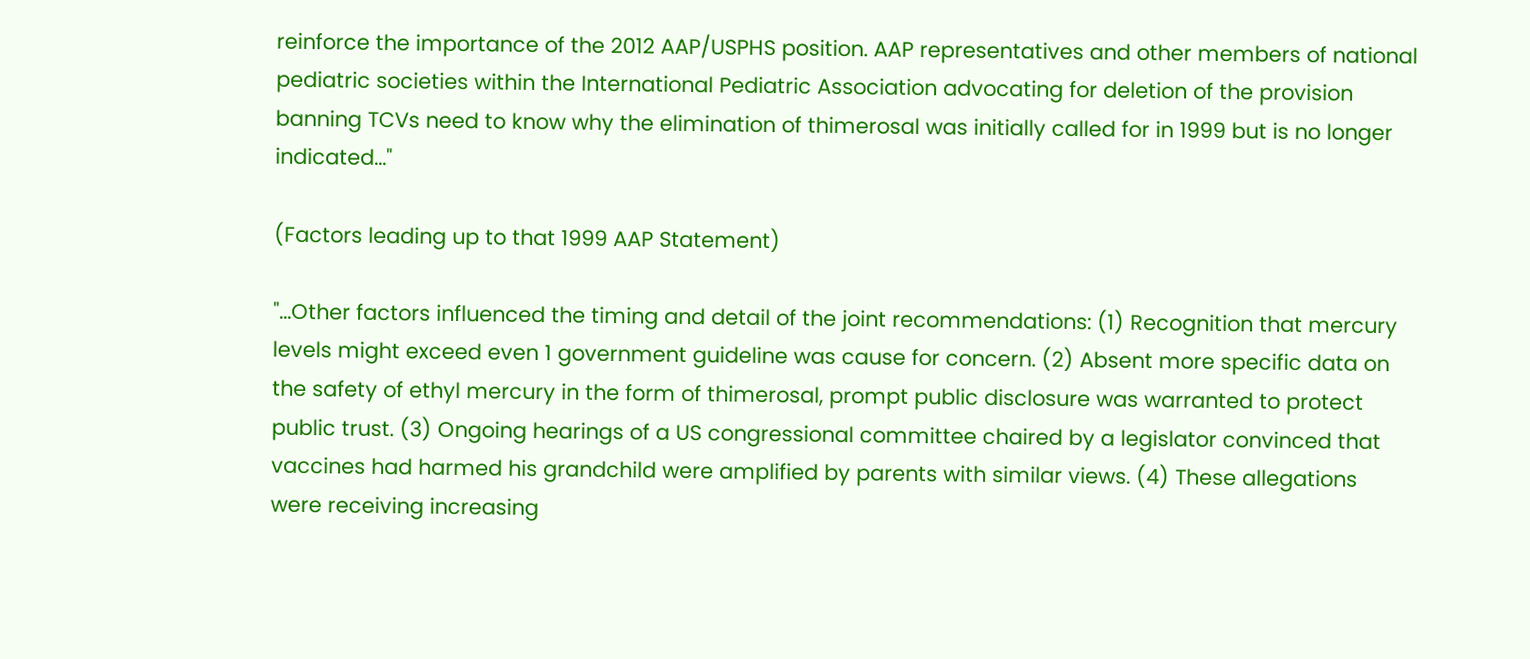reinforce the importance of the 2012 AAP/USPHS position. AAP representatives and other members of national pediatric societies within the International Pediatric Association advocating for deletion of the provision banning TCVs need to know why the elimination of thimerosal was initially called for in 1999 but is no longer indicated..."

(Factors leading up to that 1999 AAP Statement)

"...Other factors influenced the timing and detail of the joint recommendations: (1) Recognition that mercury levels might exceed even 1 government guideline was cause for concern. (2) Absent more specific data on the safety of ethyl mercury in the form of thimerosal, prompt public disclosure was warranted to protect public trust. (3) Ongoing hearings of a US congressional committee chaired by a legislator convinced that vaccines had harmed his grandchild were amplified by parents with similar views. (4) These allegations were receiving increasing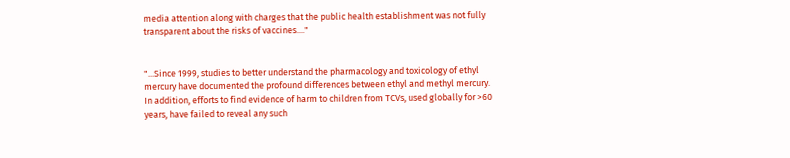media attention along with charges that the public health establishment was not fully transparent about the risks of vaccines...."


"...Since 1999, studies to better understand the pharmacology and toxicology of ethyl mercury have documented the profound differences between ethyl and methyl mercury. In addition, efforts to find evidence of harm to children from TCVs, used globally for >60 years, have failed to reveal any such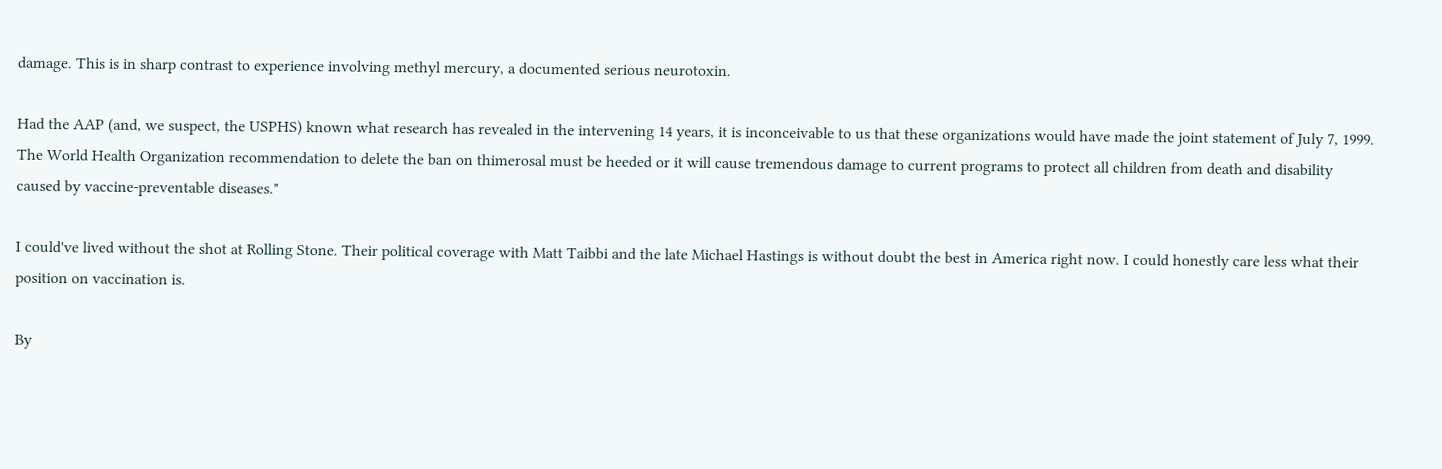damage. This is in sharp contrast to experience involving methyl mercury, a documented serious neurotoxin.

Had the AAP (and, we suspect, the USPHS) known what research has revealed in the intervening 14 years, it is inconceivable to us that these organizations would have made the joint statement of July 7, 1999. The World Health Organization recommendation to delete the ban on thimerosal must be heeded or it will cause tremendous damage to current programs to protect all children from death and disability caused by vaccine-preventable diseases."

I could've lived without the shot at Rolling Stone. Their political coverage with Matt Taibbi and the late Michael Hastings is without doubt the best in America right now. I could honestly care less what their position on vaccination is.

By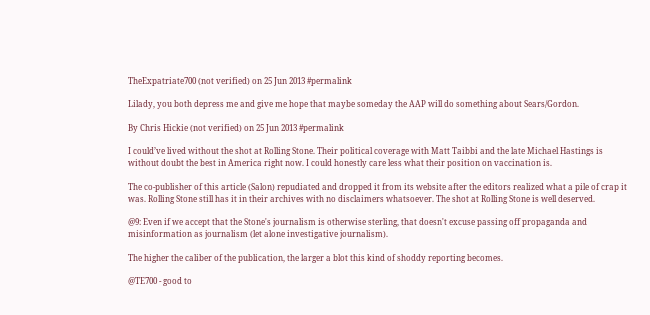TheExpatriate700 (not verified) on 25 Jun 2013 #permalink

Lilady, you both depress me and give me hope that maybe someday the AAP will do something about Sears/Gordon.

By Chris Hickie (not verified) on 25 Jun 2013 #permalink

I could’ve lived without the shot at Rolling Stone. Their political coverage with Matt Taibbi and the late Michael Hastings is without doubt the best in America right now. I could honestly care less what their position on vaccination is.

The co-publisher of this article (Salon) repudiated and dropped it from its website after the editors realized what a pile of crap it was. Rolling Stone still has it in their archives with no disclaimers whatsoever. The shot at Rolling Stone is well deserved.

@9: Even if we accept that the Stone's journalism is otherwise sterling, that doesn't excuse passing off propaganda and misinformation as journalism (let alone investigative journalism).

The higher the caliber of the publication, the larger a blot this kind of shoddy reporting becomes.

@TE700 - good to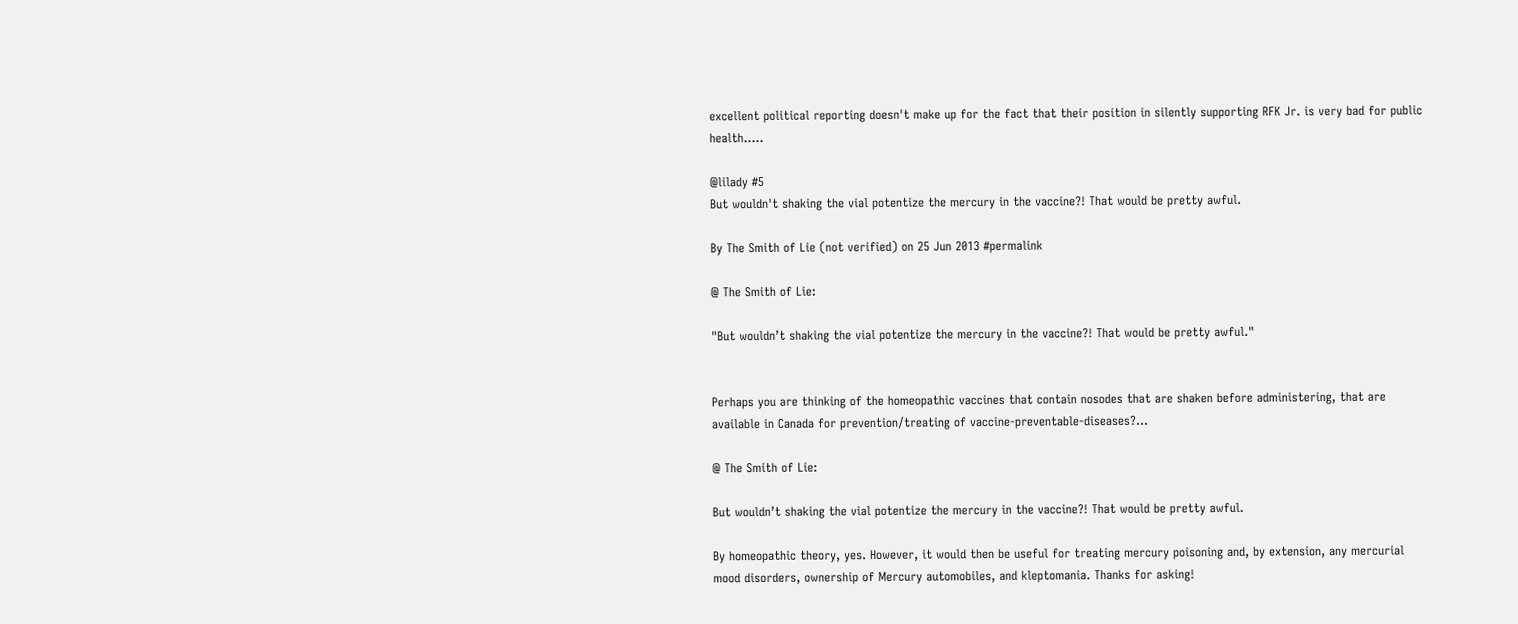excellent political reporting doesn't make up for the fact that their position in silently supporting RFK Jr. is very bad for public health.....

@lilady #5
But wouldn't shaking the vial potentize the mercury in the vaccine?! That would be pretty awful.

By The Smith of Lie (not verified) on 25 Jun 2013 #permalink

@ The Smith of Lie:

"But wouldn’t shaking the vial potentize the mercury in the vaccine?! That would be pretty awful."


Perhaps you are thinking of the homeopathic vaccines that contain nosodes that are shaken before administering, that are available in Canada for prevention/treating of vaccine-preventable-diseases?…

@ The Smith of Lie:

But wouldn’t shaking the vial potentize the mercury in the vaccine?! That would be pretty awful.

By homeopathic theory, yes. However, it would then be useful for treating mercury poisoning and, by extension, any mercurial mood disorders, ownership of Mercury automobiles, and kleptomania. Thanks for asking!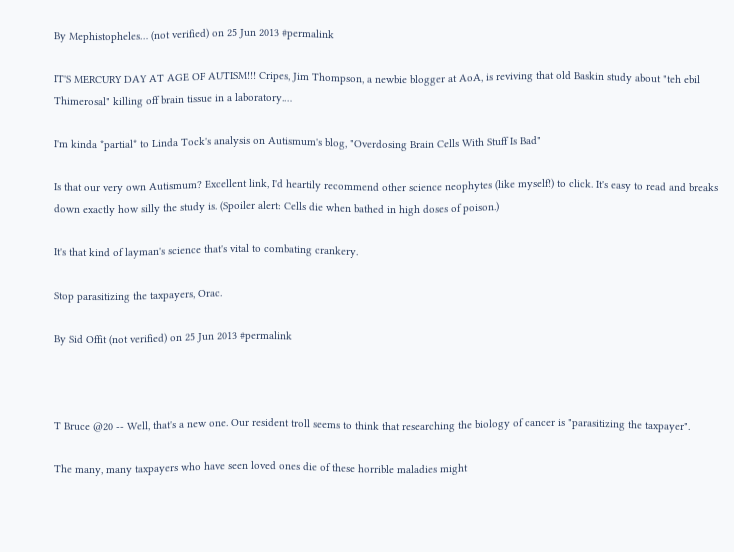By Mephistopheles… (not verified) on 25 Jun 2013 #permalink

IT'S MERCURY DAY AT AGE OF AUTISM!!! Cripes, Jim Thompson, a newbie blogger at AoA, is reviving that old Baskin study about "teh ebil Thimerosal" killing off brain tissue in a laboratory.…

I'm kinda *partial* to Linda Tock's analysis on Autismum's blog, "Overdosing Brain Cells With Stuff Is Bad"

Is that our very own Autismum? Excellent link, I'd heartily recommend other science neophytes (like myself!) to click. It's easy to read and breaks down exactly how silly the study is. (Spoiler alert: Cells die when bathed in high doses of poison.)

It's that kind of layman's science that's vital to combating crankery.

Stop parasitizing the taxpayers, Orac.

By Sid Offit (not verified) on 25 Jun 2013 #permalink



T Bruce @20 -- Well, that's a new one. Our resident troll seems to think that researching the biology of cancer is "parasitizing the taxpayer".

The many, many taxpayers who have seen loved ones die of these horrible maladies might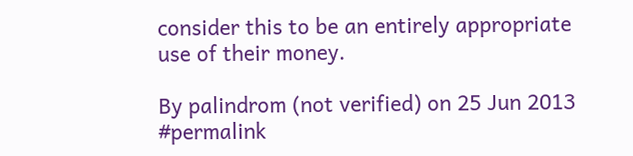consider this to be an entirely appropriate use of their money.

By palindrom (not verified) on 25 Jun 2013 #permalink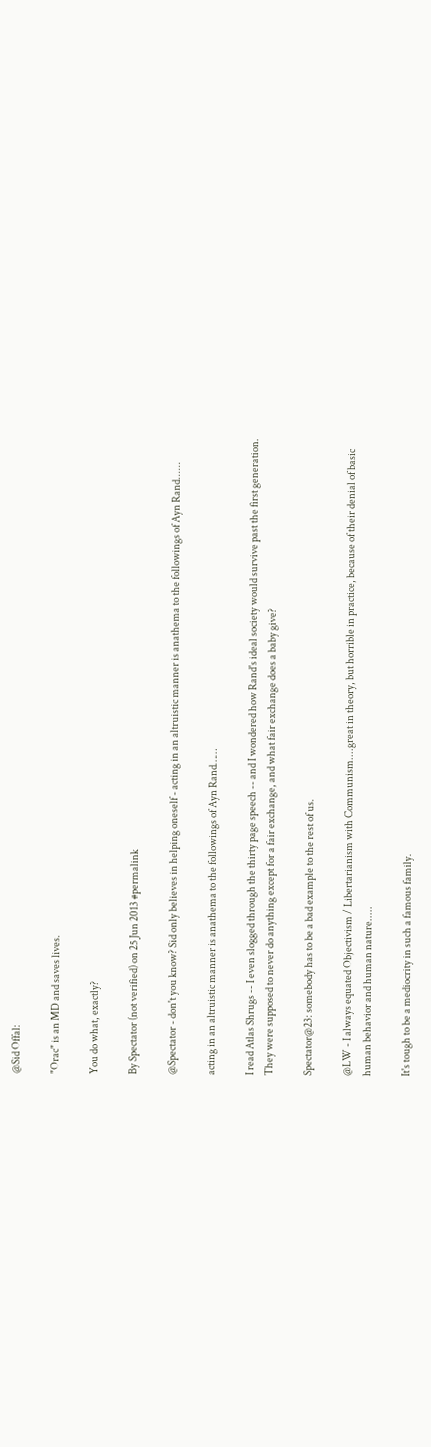@Sid Offal:

"Orac" is an MD and saves lives.

You do what, exactly?

By Spectator (not verified) on 25 Jun 2013 #permalink

@Spectator - don't you know? Sid only believes in helping oneself - acting in an altruistic manner is anathema to the followings of Ayn Rand......

acting in an altruistic manner is anathema to the followings of Ayn Rand……

I read Atlas Shrugs -- I even slogged through the thirty page speech -- and I wondered how Rand's ideal society would survive past the first generation. They were supposed to never do anything except for a fair exchange, and what fair exchange does a baby give?

Spectator@23: somebody has to be a bad example to the rest of us.

@LW - I always equated Objectivism / Libertarianism with Communism....great in theory, but horrible in practice, because of their denial of basic human behavior and human nature.....

It's tough to be a mediocrity in such a famous family.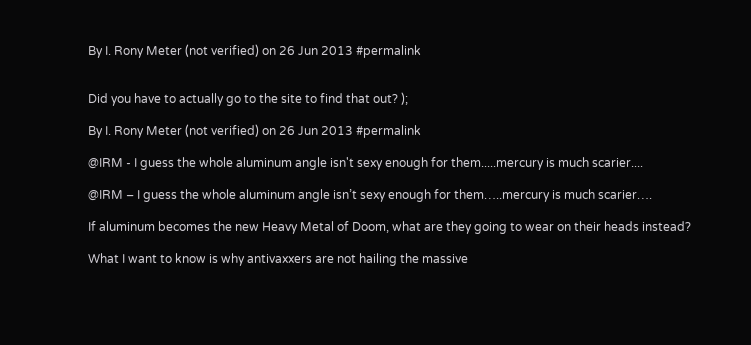By I. Rony Meter (not verified) on 26 Jun 2013 #permalink


Did you have to actually go to the site to find that out? );

By I. Rony Meter (not verified) on 26 Jun 2013 #permalink

@IRM - I guess the whole aluminum angle isn't sexy enough for them.....mercury is much scarier....

@IRM – I guess the whole aluminum angle isn’t sexy enough for them…..mercury is much scarier….

If aluminum becomes the new Heavy Metal of Doom, what are they going to wear on their heads instead?

What I want to know is why antivaxxers are not hailing the massive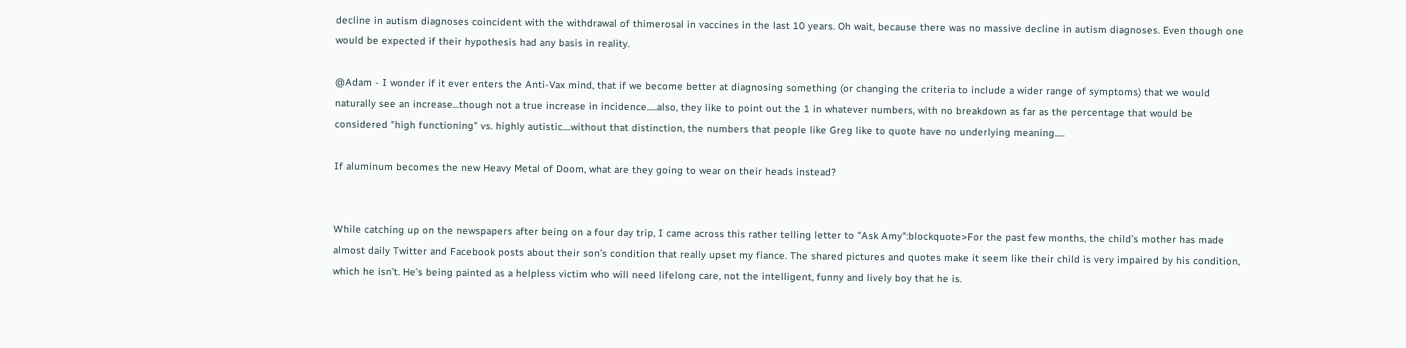decline in autism diagnoses coincident with the withdrawal of thimerosal in vaccines in the last 10 years. Oh wait, because there was no massive decline in autism diagnoses. Even though one would be expected if their hypothesis had any basis in reality.

@Adam - I wonder if it ever enters the Anti-Vax mind, that if we become better at diagnosing something (or changing the criteria to include a wider range of symptoms) that we would naturally see an increase...though not a true increase in incidence.....also, they like to point out the 1 in whatever numbers, with no breakdown as far as the percentage that would be considered "high functioning" vs. highly autistic....without that distinction, the numbers that people like Greg like to quote have no underlying meaning.....

If aluminum becomes the new Heavy Metal of Doom, what are they going to wear on their heads instead?


While catching up on the newspapers after being on a four day trip, I came across this rather telling letter to "Ask Amy":blockquote>For the past few months, the child’s mother has made almost daily Twitter and Facebook posts about their son’s condition that really upset my fiance. The shared pictures and quotes make it seem like their child is very impaired by his condition, which he isn’t. He’s being painted as a helpless victim who will need lifelong care, not the intelligent, funny and lively boy that he is.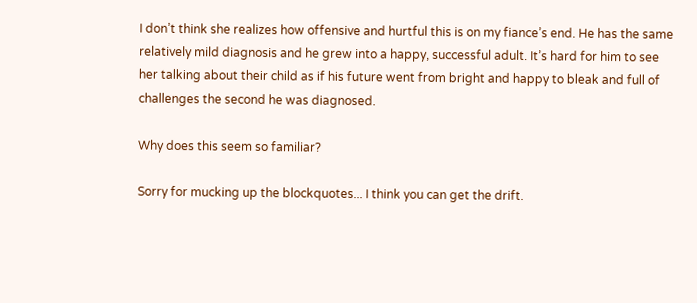I don’t think she realizes how offensive and hurtful this is on my fiance’s end. He has the same relatively mild diagnosis and he grew into a happy, successful adult. It’s hard for him to see her talking about their child as if his future went from bright and happy to bleak and full of challenges the second he was diagnosed.

Why does this seem so familiar?

Sorry for mucking up the blockquotes... I think you can get the drift.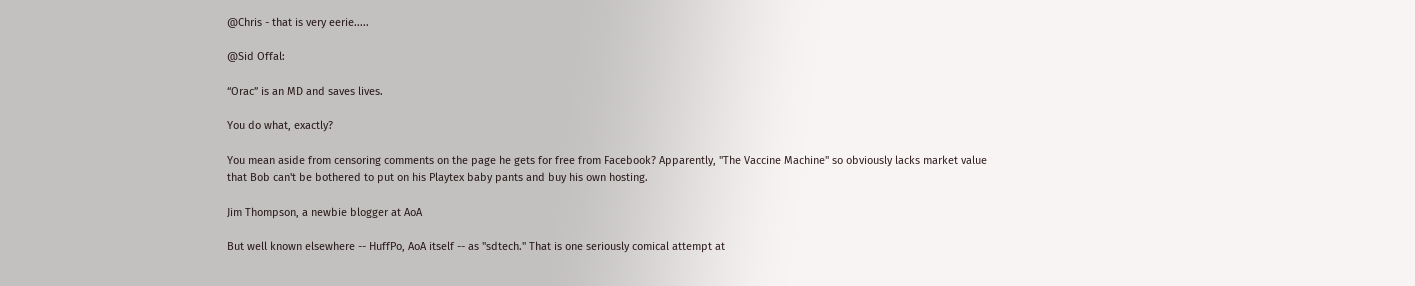@Chris - that is very eerie.....

@Sid Offal:

“Orac” is an MD and saves lives.

You do what, exactly?

You mean aside from censoring comments on the page he gets for free from Facebook? Apparently, "The Vaccine Machine" so obviously lacks market value that Bob can't be bothered to put on his Playtex baby pants and buy his own hosting.

Jim Thompson, a newbie blogger at AoA

But well known elsewhere -- HuffPo, AoA itself -- as "sdtech." That is one seriously comical attempt at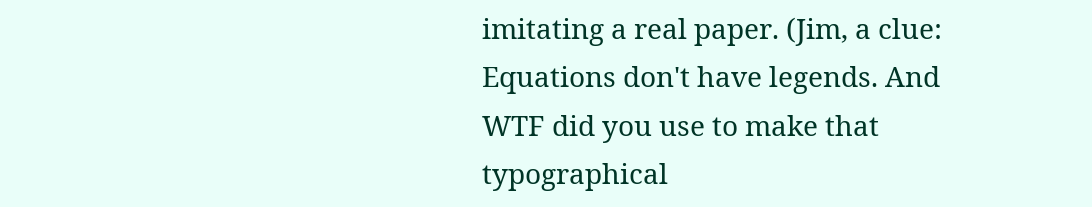imitating a real paper. (Jim, a clue: Equations don't have legends. And WTF did you use to make that typographical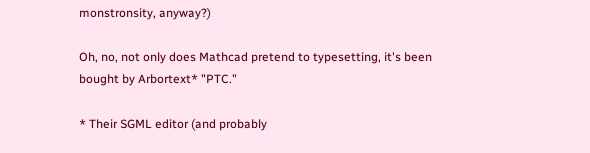monstronsity, anyway?)

Oh, no, not only does Mathcad pretend to typesetting, it's been bought by Arbortext* "PTC."

* Their SGML editor (and probably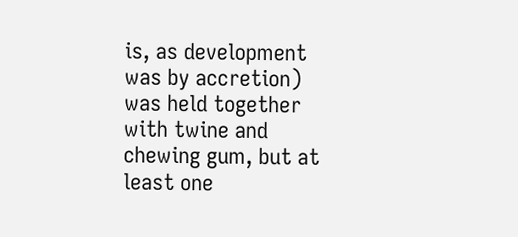is, as development was by accretion) was held together with twine and chewing gum, but at least one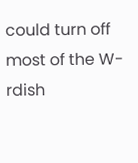could turn off most of the W-rdish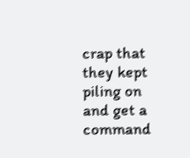crap that they kept piling on and get a command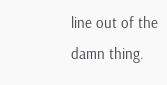line out of the damn thing.